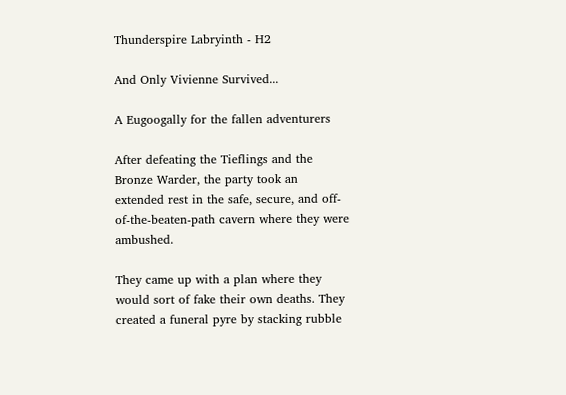Thunderspire Labryinth - H2

And Only Vivienne Survived...

A Eugoogally for the fallen adventurers

After defeating the Tieflings and the Bronze Warder, the party took an extended rest in the safe, secure, and off-of-the-beaten-path cavern where they were ambushed.

They came up with a plan where they would sort of fake their own deaths. They created a funeral pyre by stacking rubble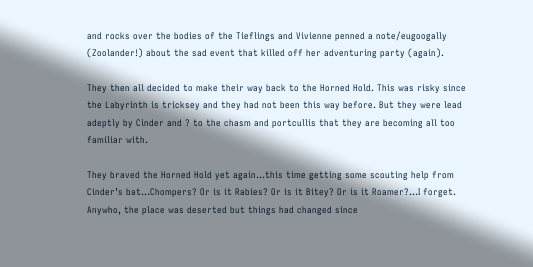and rocks over the bodies of the Tieflings and Vivienne penned a note/eugoogally (Zoolander!) about the sad event that killed off her adventuring party (again).

They then all decided to make their way back to the Horned Hold. This was risky since the Labyrinth is tricksey and they had not been this way before. But they were lead adeptly by Cinder and ? to the chasm and portcullis that they are becoming all too familiar with.

They braved the Horned Hold yet again…this time getting some scouting help from Cinder’s bat…Chompers? Or is it Rabies? Or is it Bitey? Or is it Roamer?…I forget. Anywho, the place was deserted but things had changed since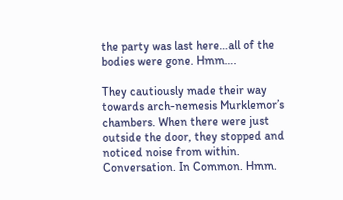the party was last here…all of the bodies were gone. Hmm….

They cautiously made their way towards arch-nemesis Murklemor’s chambers. When there were just outside the door, they stopped and noticed noise from within. Conversation. In Common. Hmm.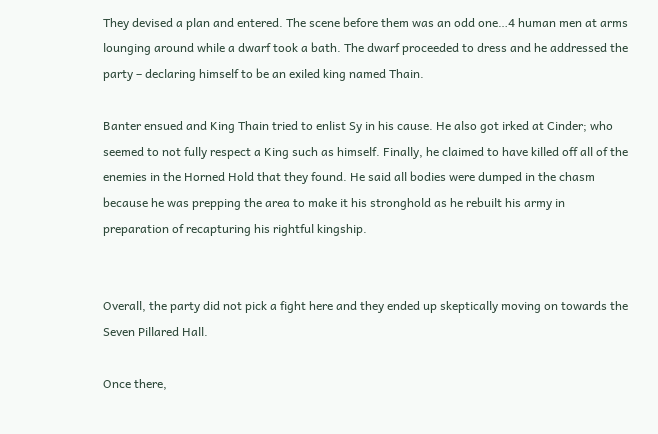They devised a plan and entered. The scene before them was an odd one…4 human men at arms lounging around while a dwarf took a bath. The dwarf proceeded to dress and he addressed the party – declaring himself to be an exiled king named Thain.

Banter ensued and King Thain tried to enlist Sy in his cause. He also got irked at Cinder; who seemed to not fully respect a King such as himself. Finally, he claimed to have killed off all of the enemies in the Horned Hold that they found. He said all bodies were dumped in the chasm because he was prepping the area to make it his stronghold as he rebuilt his army in preparation of recapturing his rightful kingship.


Overall, the party did not pick a fight here and they ended up skeptically moving on towards the Seven Pillared Hall.

Once there,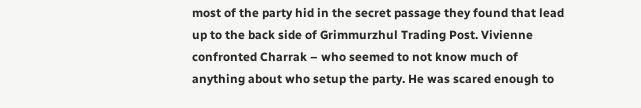most of the party hid in the secret passage they found that lead up to the back side of Grimmurzhul Trading Post. Vivienne confronted Charrak – who seemed to not know much of anything about who setup the party. He was scared enough to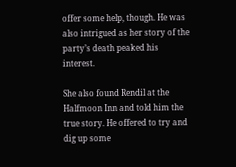offer some help, though. He was also intrigued as her story of the party’s death peaked his interest.

She also found Rendil at the Halfmoon Inn and told him the true story. He offered to try and dig up some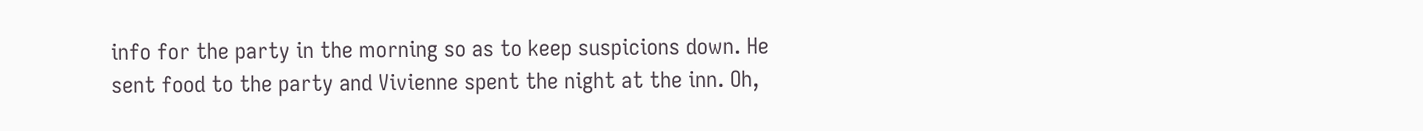info for the party in the morning so as to keep suspicions down. He sent food to the party and Vivienne spent the night at the inn. Oh,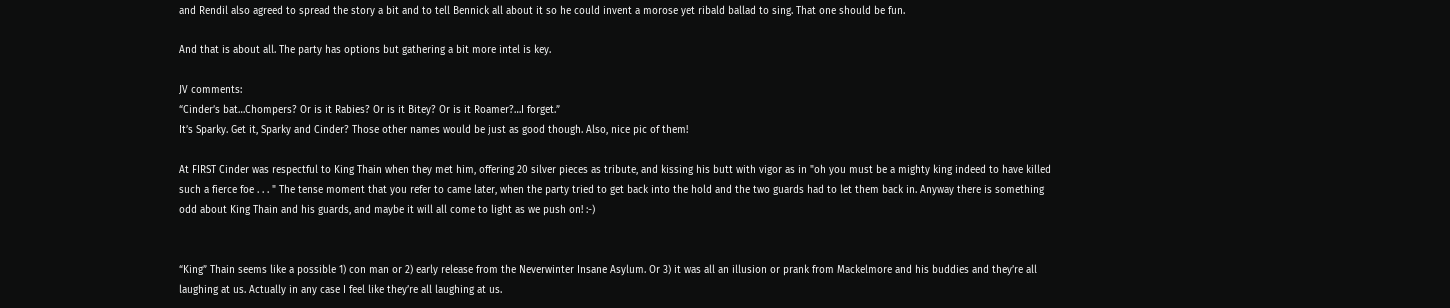and Rendil also agreed to spread the story a bit and to tell Bennick all about it so he could invent a morose yet ribald ballad to sing. That one should be fun.

And that is about all. The party has options but gathering a bit more intel is key.

JV comments:
“Cinder’s bat…Chompers? Or is it Rabies? Or is it Bitey? Or is it Roamer?…I forget.”
It’s Sparky. Get it, Sparky and Cinder? Those other names would be just as good though. Also, nice pic of them!

At FIRST Cinder was respectful to King Thain when they met him, offering 20 silver pieces as tribute, and kissing his butt with vigor as in "oh you must be a mighty king indeed to have killed such a fierce foe . . . " The tense moment that you refer to came later, when the party tried to get back into the hold and the two guards had to let them back in. Anyway there is something odd about King Thain and his guards, and maybe it will all come to light as we push on! :-)


“King” Thain seems like a possible 1) con man or 2) early release from the Neverwinter Insane Asylum. Or 3) it was all an illusion or prank from Mackelmore and his buddies and they’re all laughing at us. Actually in any case I feel like they’re all laughing at us.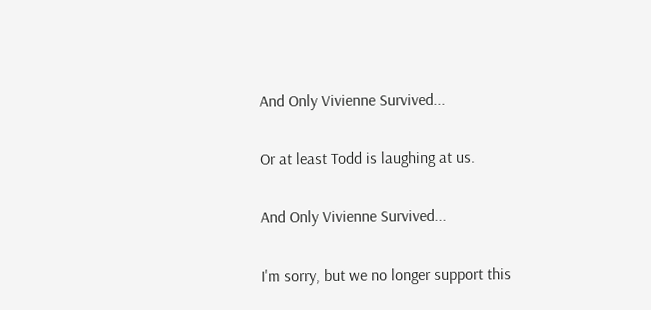And Only Vivienne Survived...

Or at least Todd is laughing at us.

And Only Vivienne Survived...

I'm sorry, but we no longer support this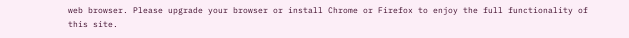web browser. Please upgrade your browser or install Chrome or Firefox to enjoy the full functionality of this site.